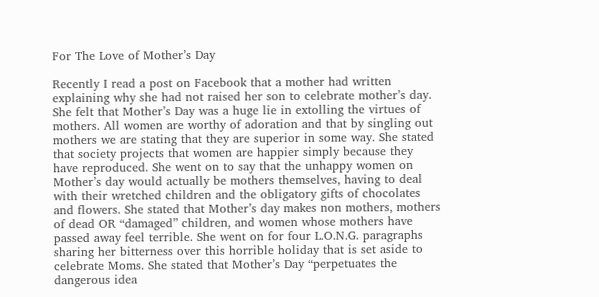For The Love of Mother’s Day

Recently I read a post on Facebook that a mother had written explaining why she had not raised her son to celebrate mother’s day. She felt that Mother’s Day was a huge lie in extolling the virtues of mothers. All women are worthy of adoration and that by singling out mothers we are stating that they are superior in some way. She stated that society projects that women are happier simply because they have reproduced. She went on to say that the unhappy women on Mother’s day would actually be mothers themselves, having to deal with their wretched children and the obligatory gifts of chocolates and flowers. She stated that Mother’s day makes non mothers, mothers of dead OR “damaged” children, and women whose mothers have passed away feel terrible. She went on for four L.O.N.G. paragraphs sharing her bitterness over this horrible holiday that is set aside to celebrate Moms. She stated that Mother’s Day “perpetuates the dangerous idea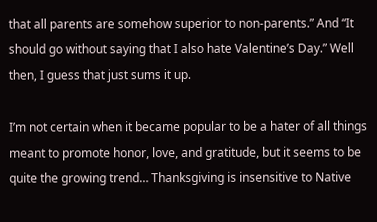that all parents are somehow superior to non-parents.” And “It should go without saying that I also hate Valentine’s Day.” Well then, I guess that just sums it up.

I’m not certain when it became popular to be a hater of all things meant to promote honor, love, and gratitude, but it seems to be quite the growing trend… Thanksgiving is insensitive to Native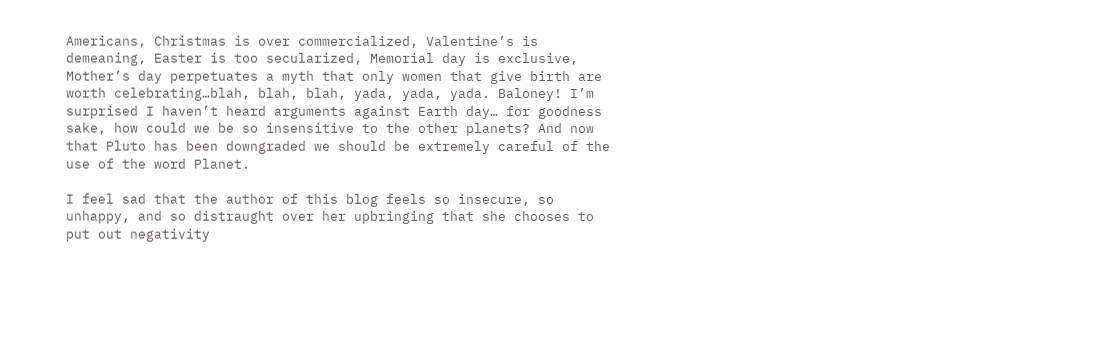Americans, Christmas is over commercialized, Valentine’s is demeaning, Easter is too secularized, Memorial day is exclusive, Mother’s day perpetuates a myth that only women that give birth are worth celebrating…blah, blah, blah, yada, yada, yada. Baloney! I’m surprised I haven’t heard arguments against Earth day… for goodness sake, how could we be so insensitive to the other planets? And now that Pluto has been downgraded we should be extremely careful of the use of the word Planet.

I feel sad that the author of this blog feels so insecure, so unhappy, and so distraught over her upbringing that she chooses to put out negativity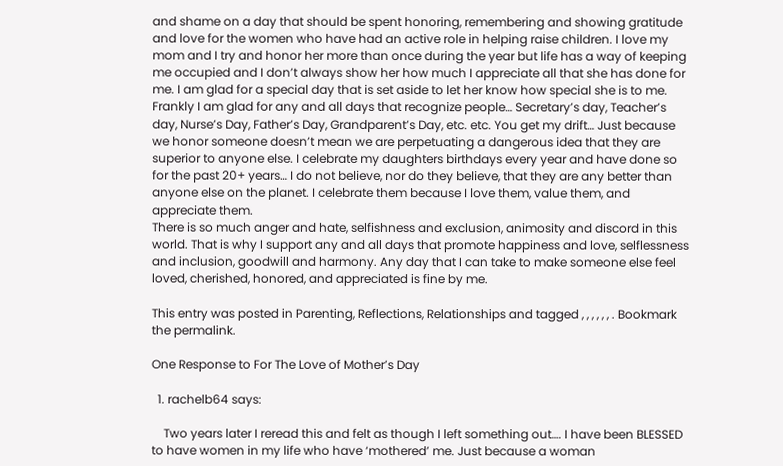and shame on a day that should be spent honoring, remembering and showing gratitude and love for the women who have had an active role in helping raise children. I love my mom and I try and honor her more than once during the year but life has a way of keeping me occupied and I don’t always show her how much I appreciate all that she has done for me. I am glad for a special day that is set aside to let her know how special she is to me. Frankly I am glad for any and all days that recognize people… Secretary’s day, Teacher’s day, Nurse’s Day, Father’s Day, Grandparent’s Day, etc. etc. You get my drift… Just because we honor someone doesn’t mean we are perpetuating a dangerous idea that they are superior to anyone else. I celebrate my daughters birthdays every year and have done so for the past 20+ years… I do not believe, nor do they believe, that they are any better than anyone else on the planet. I celebrate them because I love them, value them, and appreciate them.
There is so much anger and hate, selfishness and exclusion, animosity and discord in this world. That is why I support any and all days that promote happiness and love, selflessness and inclusion, goodwill and harmony. Any day that I can take to make someone else feel loved, cherished, honored, and appreciated is fine by me.

This entry was posted in Parenting, Reflections, Relationships and tagged , , , , , , . Bookmark the permalink.

One Response to For The Love of Mother’s Day

  1. rachelb64 says:

    Two years later I reread this and felt as though I left something out…. I have been BLESSED to have women in my life who have ‘mothered’ me. Just because a woman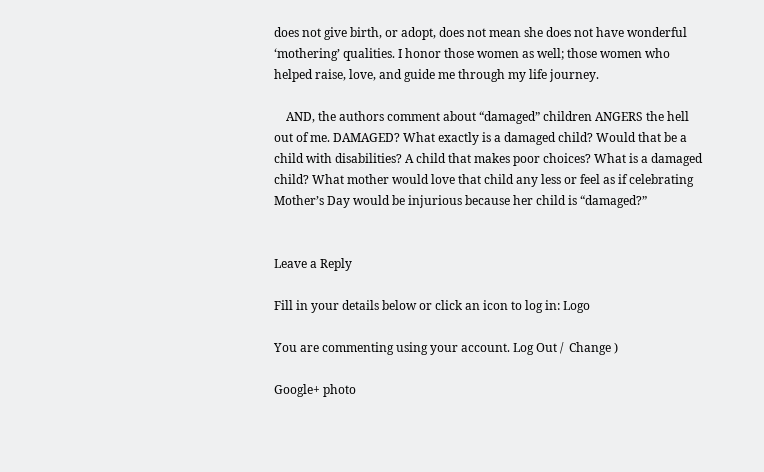does not give birth, or adopt, does not mean she does not have wonderful ‘mothering’ qualities. I honor those women as well; those women who helped raise, love, and guide me through my life journey.

    AND, the authors comment about “damaged” children ANGERS the hell out of me. DAMAGED? What exactly is a damaged child? Would that be a child with disabilities? A child that makes poor choices? What is a damaged child? What mother would love that child any less or feel as if celebrating Mother’s Day would be injurious because her child is “damaged?”


Leave a Reply

Fill in your details below or click an icon to log in: Logo

You are commenting using your account. Log Out /  Change )

Google+ photo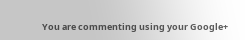You are commenting using your Google+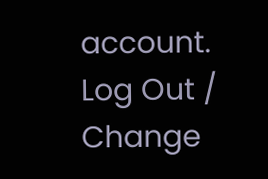account. Log Out /  Change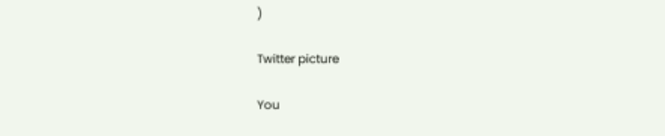)

Twitter picture

You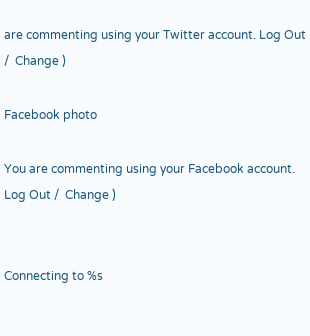are commenting using your Twitter account. Log Out /  Change )

Facebook photo

You are commenting using your Facebook account. Log Out /  Change )


Connecting to %s